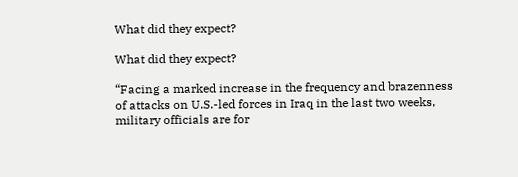What did they expect?

What did they expect?

“Facing a marked increase in the frequency and brazenness of attacks on U.S.-led forces in Iraq in the last two weeks, military officials are for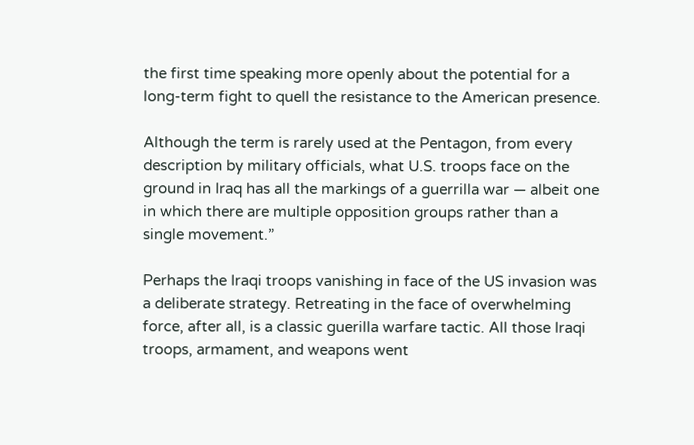the first time speaking more openly about the potential for a long-term fight to quell the resistance to the American presence.

Although the term is rarely used at the Pentagon, from every description by military officials, what U.S. troops face on the ground in Iraq has all the markings of a guerrilla war — albeit one in which there are multiple opposition groups rather than a single movement.”

Perhaps the Iraqi troops vanishing in face of the US invasion was a deliberate strategy. Retreating in the face of overwhelming force, after all, is a classic guerilla warfare tactic. All those Iraqi troops, armament, and weapons went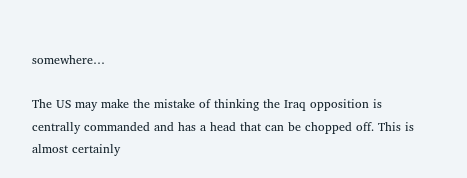somewhere…

The US may make the mistake of thinking the Iraq opposition is centrally commanded and has a head that can be chopped off. This is almost certainly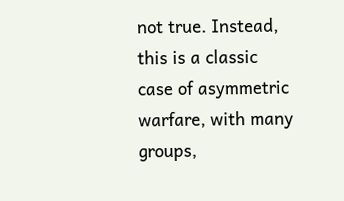not true. Instead, this is a classic case of asymmetric warfare, with many groups,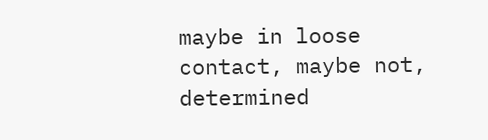maybe in loose contact, maybe not, determined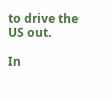to drive the US out.

In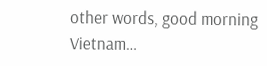other words, good morning Vietnam…